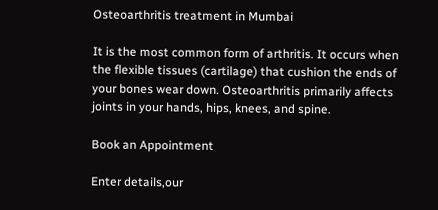Osteoarthritis treatment in Mumbai

It is the most common form of arthritis. It occurs when the flexible tissues (cartilage) that cushion the ends of your bones wear down. Osteoarthritis primarily affects joints in your hands, hips, knees, and spine.

Book an Appointment

Enter details,our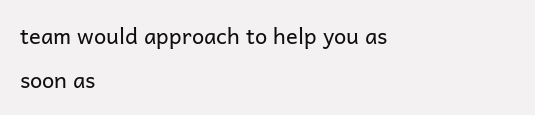team would approach to help you as soon as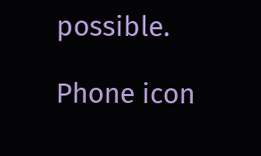possible.

Phone icon